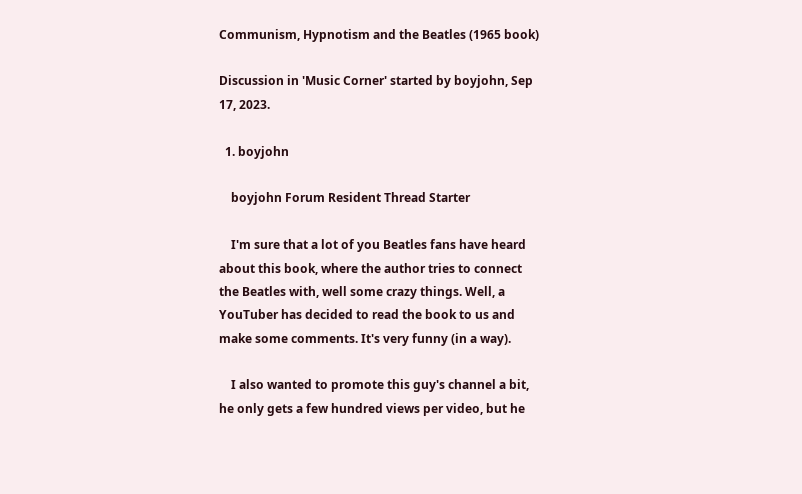Communism, Hypnotism and the Beatles (1965 book)

Discussion in 'Music Corner' started by boyjohn, Sep 17, 2023.

  1. boyjohn

    boyjohn Forum Resident Thread Starter

    I'm sure that a lot of you Beatles fans have heard about this book, where the author tries to connect the Beatles with, well some crazy things. Well, a YouTuber has decided to read the book to us and make some comments. It's very funny (in a way).

    I also wanted to promote this guy's channel a bit, he only gets a few hundred views per video, but he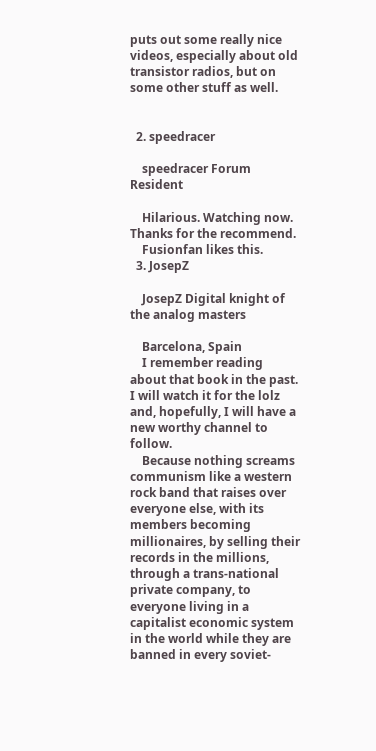puts out some really nice videos, especially about old transistor radios, but on some other stuff as well.


  2. speedracer

    speedracer Forum Resident

    Hilarious. Watching now. Thanks for the recommend.
    Fusionfan likes this.
  3. JosepZ

    JosepZ Digital knight of the analog masters

    Barcelona, Spain
    I remember reading about that book in the past. I will watch it for the lolz and, hopefully, I will have a new worthy channel to follow.
    Because nothing screams communism like a western rock band that raises over everyone else, with its members becoming millionaires, by selling their records in the millions, through a trans-national private company, to everyone living in a capitalist economic system in the world while they are banned in every soviet-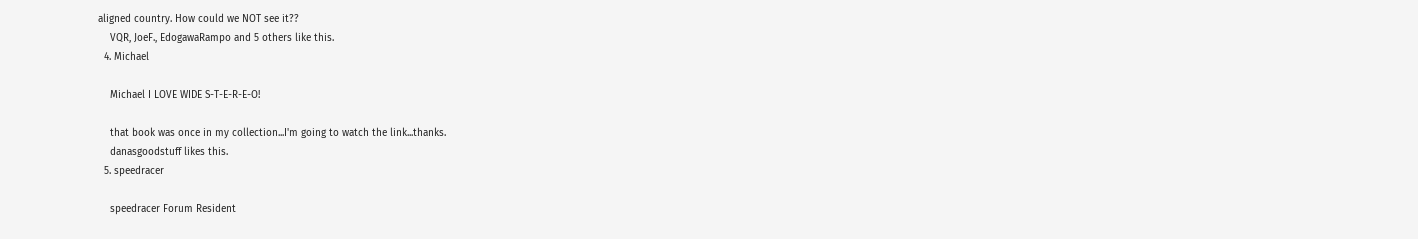aligned country. How could we NOT see it??
    VQR, JoeF., EdogawaRampo and 5 others like this.
  4. Michael

    Michael I LOVE WIDE S-T-E-R-E-O!

    that book was once in my collection...I'm going to watch the link...thanks.
    danasgoodstuff likes this.
  5. speedracer

    speedracer Forum Resident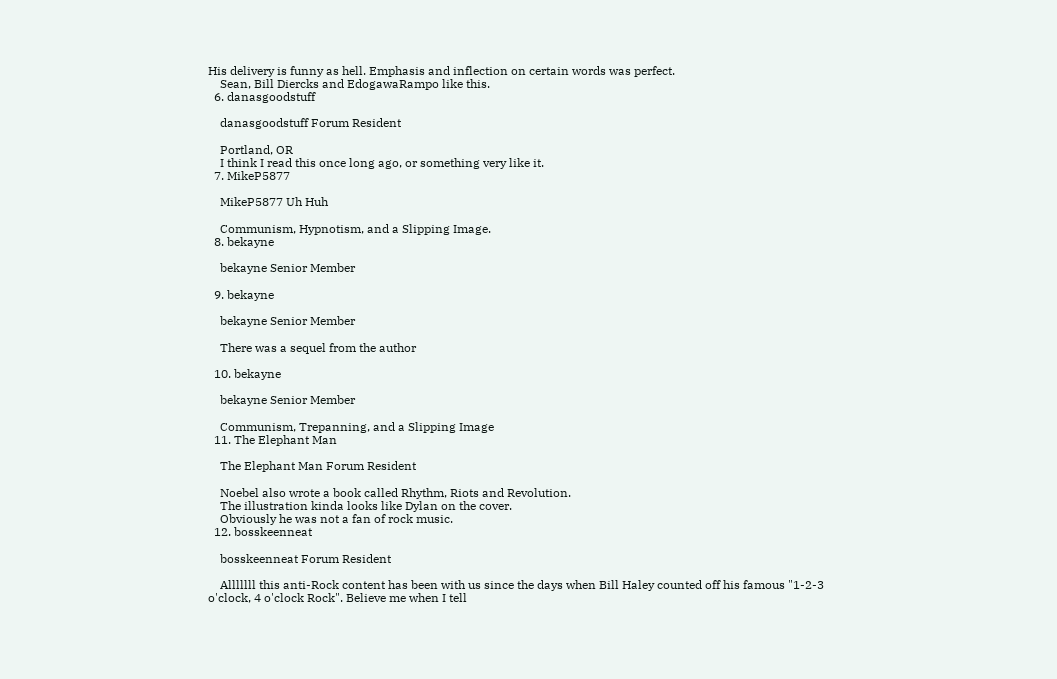His delivery is funny as hell. Emphasis and inflection on certain words was perfect.
    Sean, Bill Diercks and EdogawaRampo like this.
  6. danasgoodstuff

    danasgoodstuff Forum Resident

    Portland, OR
    I think I read this once long ago, or something very like it.
  7. MikeP5877

    MikeP5877 Uh Huh

    Communism, Hypnotism, and a Slipping Image.
  8. bekayne

    bekayne Senior Member

  9. bekayne

    bekayne Senior Member

    There was a sequel from the author

  10. bekayne

    bekayne Senior Member

    Communism, Trepanning, and a Slipping Image
  11. The Elephant Man

    The Elephant Man Forum Resident

    Noebel also wrote a book called Rhythm, Riots and Revolution.
    The illustration kinda looks like Dylan on the cover.
    Obviously he was not a fan of rock music.
  12. bosskeenneat

    bosskeenneat Forum Resident

    Alllllll this anti-Rock content has been with us since the days when Bill Haley counted off his famous "1-2-3 o'clock, 4 o'clock Rock". Believe me when I tell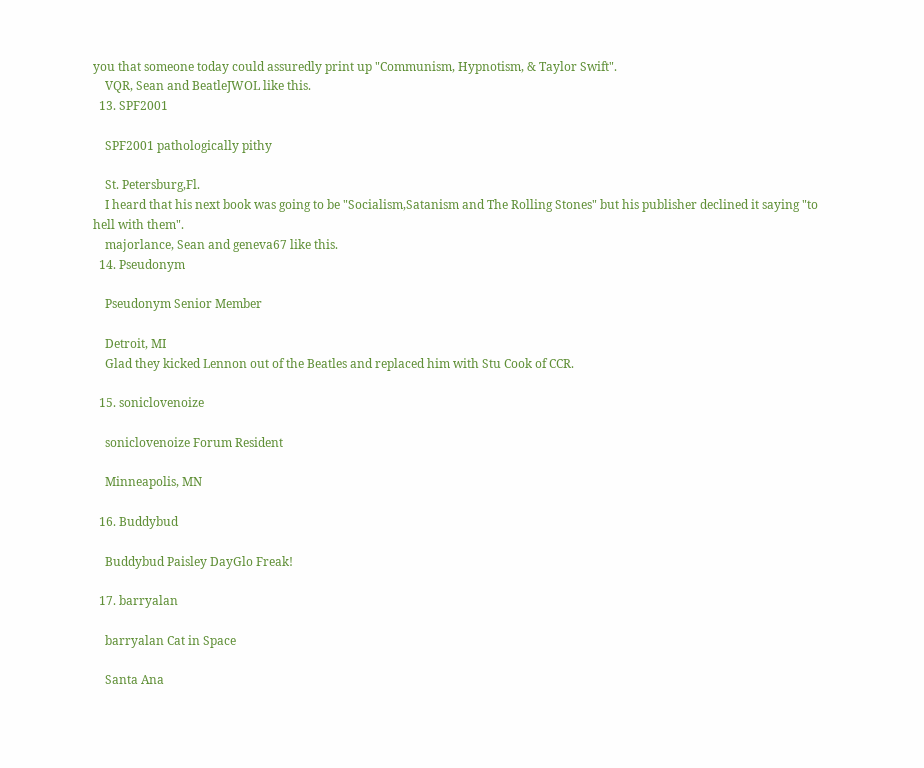you that someone today could assuredly print up "Communism, Hypnotism, & Taylor Swift".
    VQR, Sean and BeatleJWOL like this.
  13. SPF2001

    SPF2001 pathologically pithy

    St. Petersburg,Fl.
    I heard that his next book was going to be "Socialism,Satanism and The Rolling Stones" but his publisher declined it saying "to hell with them".
    majorlance, Sean and geneva67 like this.
  14. Pseudonym

    Pseudonym Senior Member

    Detroit, MI
    Glad they kicked Lennon out of the Beatles and replaced him with Stu Cook of CCR.

  15. soniclovenoize

    soniclovenoize Forum Resident

    Minneapolis, MN

  16. Buddybud

    Buddybud Paisley DayGlo Freak!

  17. barryalan

    barryalan Cat in Space

    Santa Ana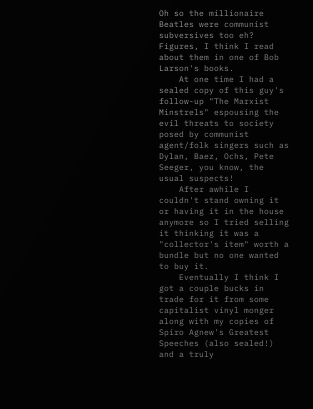Oh so the millionaire Beatles were communist subversives too eh? Figures, I think I read about them in one of Bob Larson's books.
    At one time I had a sealed copy of this guy's follow-up "The Marxist Minstrels" espousing the evil threats to society posed by communist agent/folk singers such as Dylan, Baez, Ochs, Pete Seeger, you know, the usual suspects!
    After awhile I couldn't stand owning it or having it in the house anymore so I tried selling it thinking it was a "collector's item" worth a bundle but no one wanted to buy it.
    Eventually I think I got a couple bucks in trade for it from some capitalist vinyl monger along with my copies of Spiro Agnew's Greatest Speeches (also sealed!) and a truly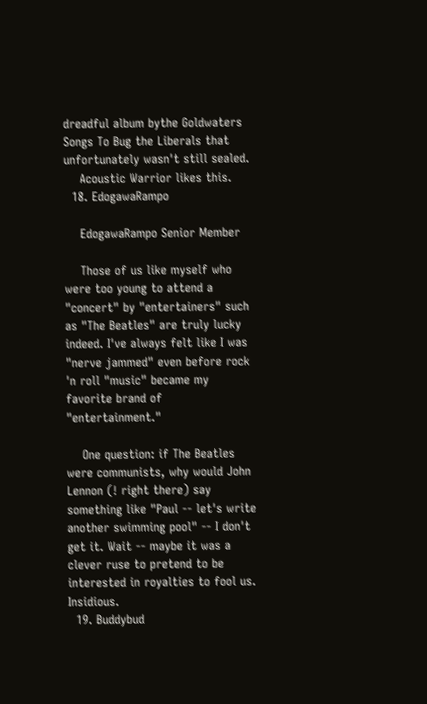dreadful album bythe Goldwaters Songs To Bug the Liberals that unfortunately wasn't still sealed.
    Acoustic Warrior likes this.
  18. EdogawaRampo

    EdogawaRampo Senior Member

    Those of us like myself who were too young to attend a "concert" by "entertainers" such as "The Beatles" are truly lucky indeed. I've always felt like I was "nerve jammed" even before rock 'n roll "music" became my favorite brand of "entertainment."

    One question: if The Beatles were communists, why would John Lennon (! right there) say something like "Paul -- let's write another swimming pool" -- I don't get it. Wait -- maybe it was a clever ruse to pretend to be interested in royalties to fool us. Insidious.
  19. Buddybud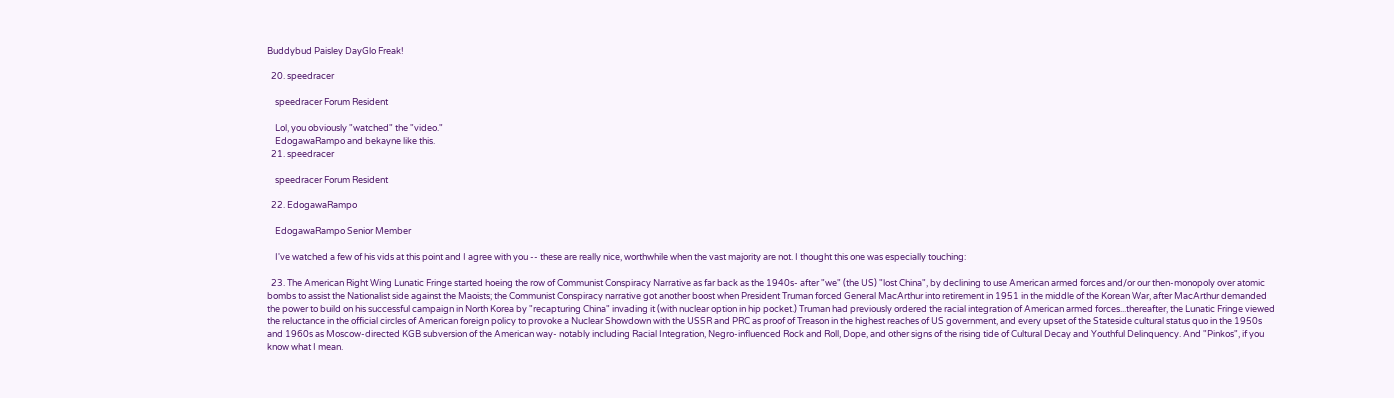Buddybud Paisley DayGlo Freak!

  20. speedracer

    speedracer Forum Resident

    Lol, you obviously "watched" the "video."
    EdogawaRampo and bekayne like this.
  21. speedracer

    speedracer Forum Resident

  22. EdogawaRampo

    EdogawaRampo Senior Member

    I've watched a few of his vids at this point and I agree with you -- these are really nice, worthwhile when the vast majority are not. I thought this one was especially touching:

  23. The American Right Wing Lunatic Fringe started hoeing the row of Communist Conspiracy Narrative as far back as the 1940s- after "we" (the US) "lost China", by declining to use American armed forces and/or our then-monopoly over atomic bombs to assist the Nationalist side against the Maoists; the Communist Conspiracy narrative got another boost when President Truman forced General MacArthur into retirement in 1951 in the middle of the Korean War, after MacArthur demanded the power to build on his successful campaign in North Korea by "recapturing China" invading it (with nuclear option in hip pocket.) Truman had previously ordered the racial integration of American armed forces...thereafter, the Lunatic Fringe viewed the reluctance in the official circles of American foreign policy to provoke a Nuclear Showdown with the USSR and PRC as proof of Treason in the highest reaches of US government, and every upset of the Stateside cultural status quo in the 1950s and 1960s as Moscow-directed KGB subversion of the American way- notably including Racial Integration, Negro-influenced Rock and Roll, Dope, and other signs of the rising tide of Cultural Decay and Youthful Delinquency. And "Pinkos", if you know what I mean.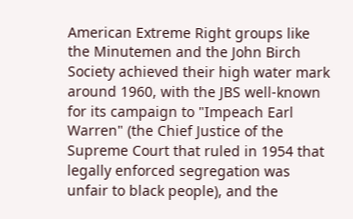American Extreme Right groups like the Minutemen and the John Birch Society achieved their high water mark around 1960, with the JBS well-known for its campaign to "Impeach Earl Warren" (the Chief Justice of the Supreme Court that ruled in 1954 that legally enforced segregation was unfair to black people), and the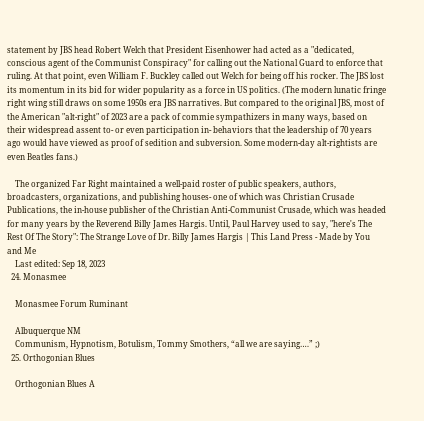statement by JBS head Robert Welch that President Eisenhower had acted as a "dedicated, conscious agent of the Communist Conspiracy" for calling out the National Guard to enforce that ruling. At that point, even William F. Buckley called out Welch for being off his rocker. The JBS lost its momentum in its bid for wider popularity as a force in US politics. (The modern lunatic fringe right wing still draws on some 1950s era JBS narratives. But compared to the original JBS, most of the American "alt-right" of 2023 are a pack of commie sympathizers in many ways, based on their widespread assent to- or even participation in- behaviors that the leadership of 70 years ago would have viewed as proof of sedition and subversion. Some modern-day alt-rightists are even Beatles fans.)

    The organized Far Right maintained a well-paid roster of public speakers, authors, broadcasters, organizations, and publishing houses- one of which was Christian Crusade Publications, the in-house publisher of the Christian Anti-Communist Crusade, which was headed for many years by the Reverend Billy James Hargis. Until, Paul Harvey used to say, "here's The Rest Of The Story": The Strange Love of Dr. Billy James Hargis | This Land Press - Made by You and Me
    Last edited: Sep 18, 2023
  24. Monasmee

    Monasmee Forum Ruminant

    Albuquerque NM
    Communism, Hypnotism, Botulism, Tommy Smothers, “all we are saying….” ;)
  25. Orthogonian Blues

    Orthogonian Blues A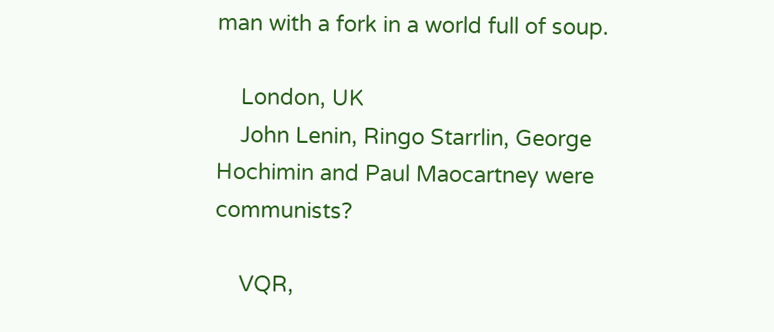man with a fork in a world full of soup.

    London, UK
    John Lenin, Ringo Starrlin, George Hochimin and Paul Maocartney were communists?

    VQR,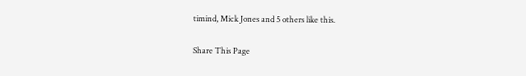timind, Mick Jones and 5 others like this.

Share This Page